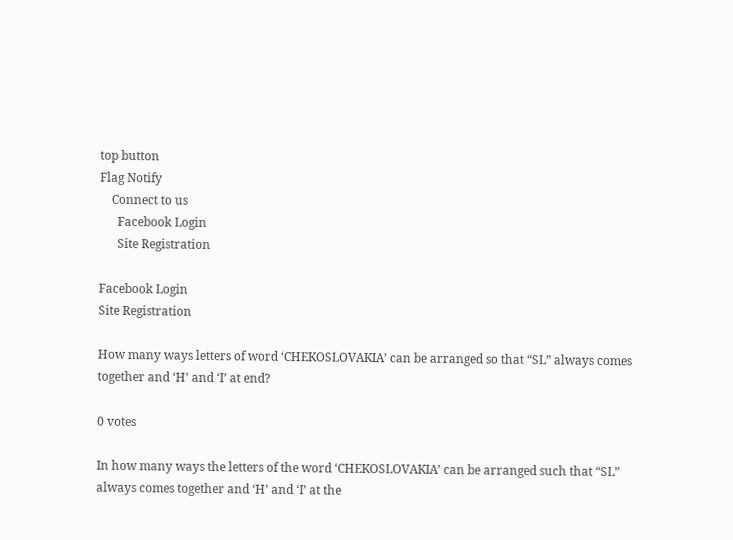top button
Flag Notify
    Connect to us
      Facebook Login
      Site Registration

Facebook Login
Site Registration

How many ways letters of word ‘CHEKOSLOVAKIA’ can be arranged so that “SL” always comes together and ‘H’ and ‘I’ at end?

0 votes

In how many ways the letters of the word ‘CHEKOSLOVAKIA’ can be arranged such that “SL” always comes together and ‘H’ and ‘I’ at the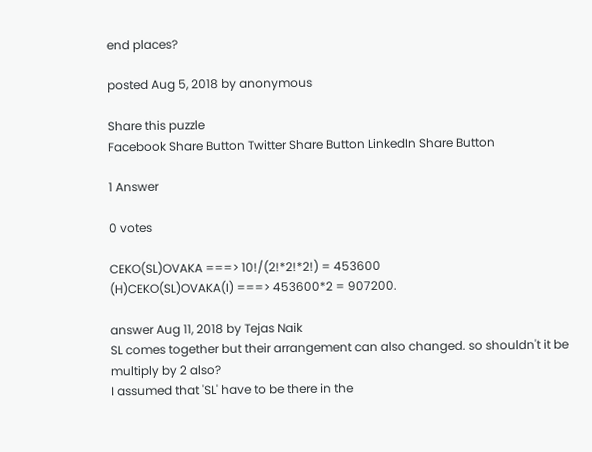end places?

posted Aug 5, 2018 by anonymous

Share this puzzle
Facebook Share Button Twitter Share Button LinkedIn Share Button

1 Answer

0 votes

CEKO(SL)OVAKA ===> 10!/(2!*2!*2!) = 453600
(H)CEKO(SL)OVAKA(I) ===> 453600*2 = 907200.

answer Aug 11, 2018 by Tejas Naik
SL comes together but their arrangement can also changed. so shouldn't it be multiply by 2 also?
I assumed that 'SL' have to be there in the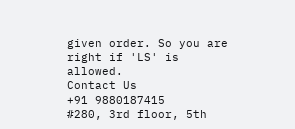given order. So you are right if 'LS' is allowed.
Contact Us
+91 9880187415
#280, 3rd floor, 5th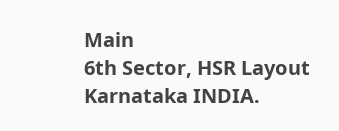Main
6th Sector, HSR Layout
Karnataka INDIA.